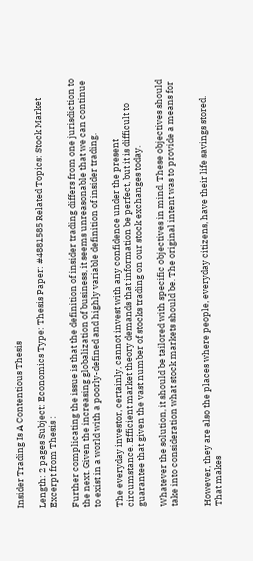Insider Trading Is A Contentious Thesis

Length: 2 pages Subject: Economics Type: Thesis Paper: #4881585 Related Topics: Stock Market
Excerpt from Thesis :

Further complicating the issue is that the definition of insider trading differs from one jurisdiction to the next. Given the increasing globalization of business, it seems unreasonable that we can continue to exist in a world with a poorly-defined and highly variable definition of insider trading.

The everyday investor, certainly, cannot invest with any confidence under the present circumstance. Efficient market theory demands that information be perfect, but it is difficult to guarantee that given the vast number of stocks trading on our stock exchanges today.

Whatever the solution, it should be tailored with specific objectives in mind. These objectives should take into consideration what stock markets should be. The original intent was to provide a means for


However, they are also the places where people, everyday citizens, have their life savings stored. That makes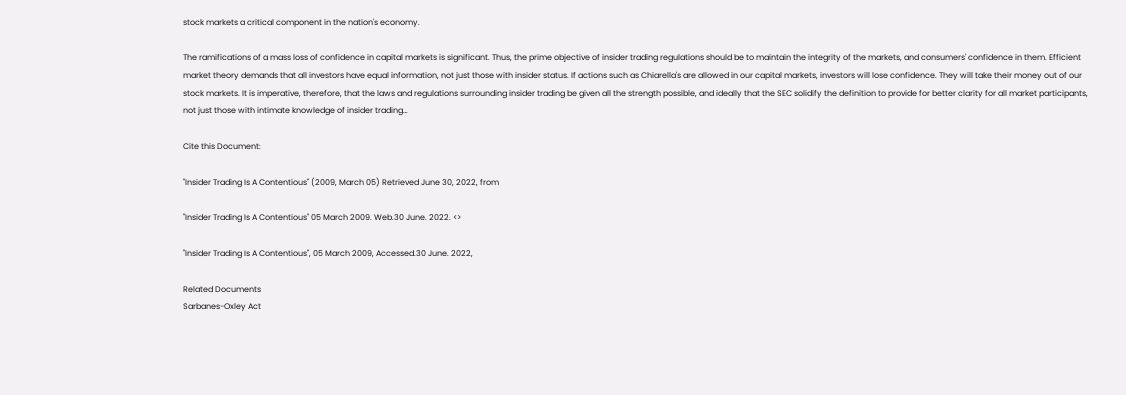stock markets a critical component in the nation's economy.

The ramifications of a mass loss of confidence in capital markets is significant. Thus, the prime objective of insider trading regulations should be to maintain the integrity of the markets, and consumers' confidence in them. Efficient market theory demands that all investors have equal information, not just those with insider status. If actions such as Chiarella's are allowed in our capital markets, investors will lose confidence. They will take their money out of our stock markets. It is imperative, therefore, that the laws and regulations surrounding insider trading be given all the strength possible, and ideally that the SEC solidify the definition to provide for better clarity for all market participants, not just those with intimate knowledge of insider trading…

Cite this Document:

"Insider Trading Is A Contentious" (2009, March 05) Retrieved June 30, 2022, from

"Insider Trading Is A Contentious" 05 March 2009. Web.30 June. 2022. <>

"Insider Trading Is A Contentious", 05 March 2009, Accessed.30 June. 2022,

Related Documents
Sarbanes-Oxley Act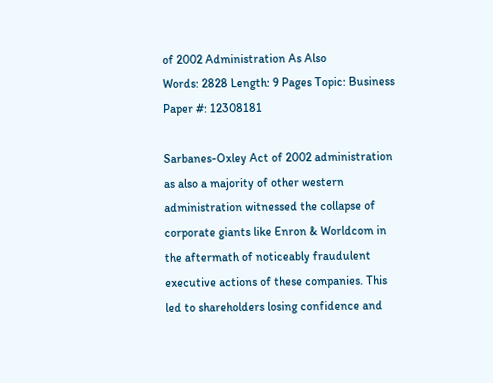of 2002 Administration As Also
Words: 2828 Length: 9 Pages Topic: Business Paper #: 12308181

Sarbanes-Oxley Act of 2002 administration as also a majority of other western administration witnessed the collapse of corporate giants like Enron & Worldcom in the aftermath of noticeably fraudulent executive actions of these companies. This led to shareholders losing confidence and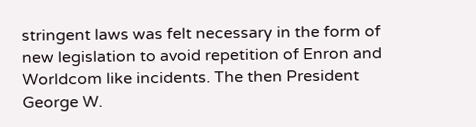stringent laws was felt necessary in the form of new legislation to avoid repetition of Enron and Worldcom like incidents. The then President George W.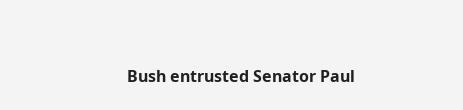Bush entrusted Senator Paul